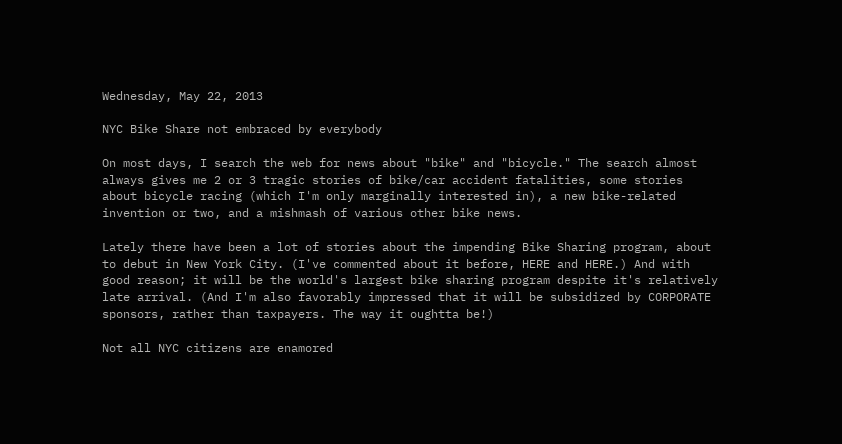Wednesday, May 22, 2013

NYC Bike Share not embraced by everybody

On most days, I search the web for news about "bike" and "bicycle." The search almost always gives me 2 or 3 tragic stories of bike/car accident fatalities, some stories about bicycle racing (which I'm only marginally interested in), a new bike-related invention or two, and a mishmash of various other bike news.

Lately there have been a lot of stories about the impending Bike Sharing program, about to debut in New York City. (I've commented about it before, HERE and HERE.) And with good reason; it will be the world's largest bike sharing program despite it's relatively late arrival. (And I'm also favorably impressed that it will be subsidized by CORPORATE sponsors, rather than taxpayers. The way it oughtta be!)

Not all NYC citizens are enamored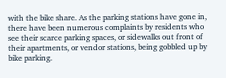with the bike share. As the parking stations have gone in, there have been numerous complaints by residents who see their scarce parking spaces, or sidewalks out front of their apartments, or vendor stations, being gobbled up by bike parking.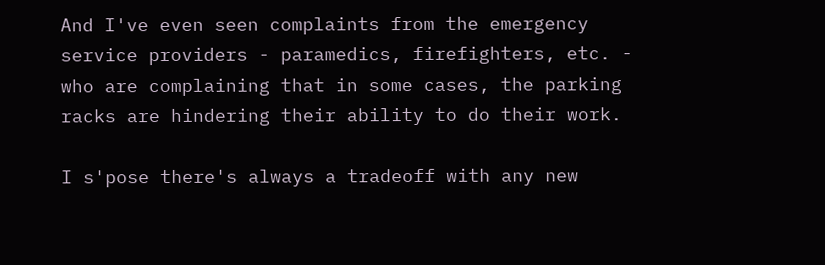And I've even seen complaints from the emergency service providers - paramedics, firefighters, etc. - who are complaining that in some cases, the parking racks are hindering their ability to do their work.

I s'pose there's always a tradeoff with any new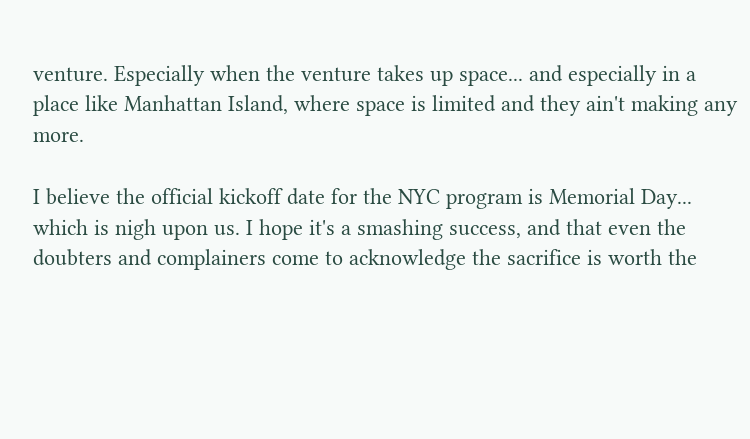venture. Especially when the venture takes up space... and especially in a place like Manhattan Island, where space is limited and they ain't making any more.

I believe the official kickoff date for the NYC program is Memorial Day... which is nigh upon us. I hope it's a smashing success, and that even the doubters and complainers come to acknowledge the sacrifice is worth the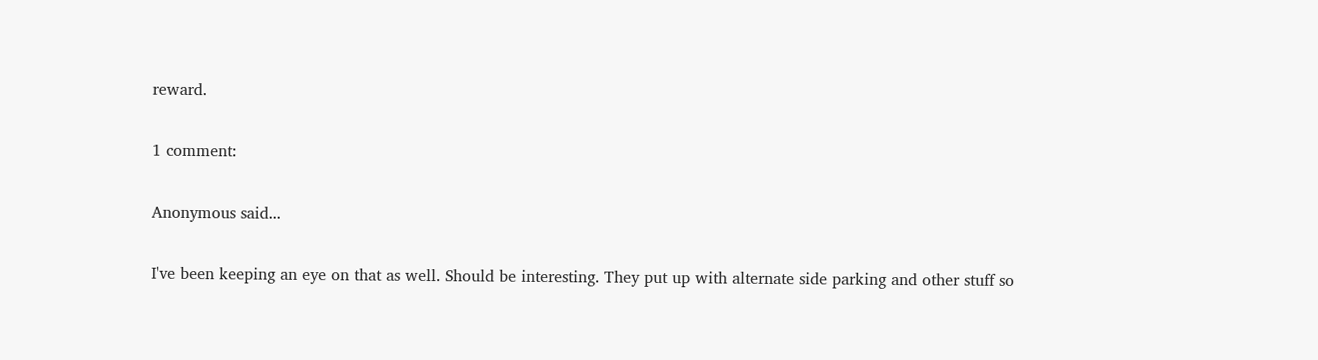reward.

1 comment:

Anonymous said...

I've been keeping an eye on that as well. Should be interesting. They put up with alternate side parking and other stuff so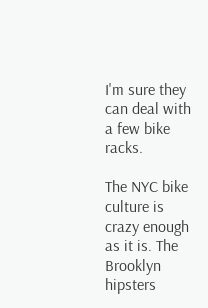I'm sure they can deal with a few bike racks.

The NYC bike culture is crazy enough as it is. The Brooklyn hipsters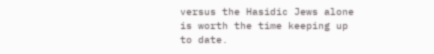versus the Hasidic Jews alone is worth the time keeping up to date.